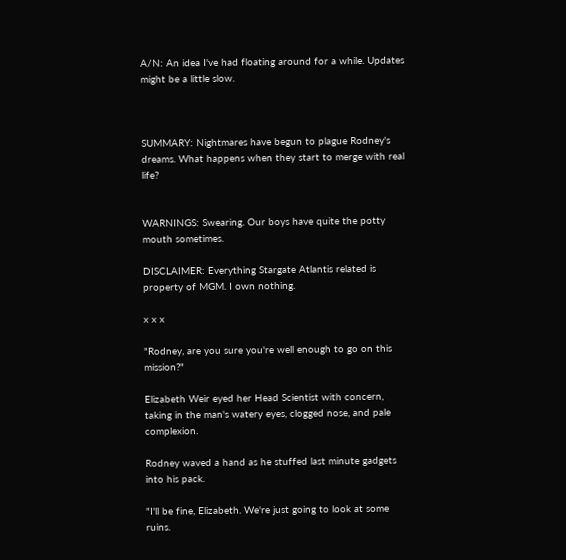A/N: An idea I've had floating around for a while. Updates might be a little slow.



SUMMARY: Nightmares have begun to plague Rodney's dreams. What happens when they start to merge with real life?


WARNINGS: Swearing. Our boys have quite the potty mouth sometimes.

DISCLAIMER: Everything Stargate Atlantis related is property of MGM. I own nothing.

x x x

"Rodney, are you sure you're well enough to go on this mission?"

Elizabeth Weir eyed her Head Scientist with concern, taking in the man's watery eyes, clogged nose, and pale complexion.

Rodney waved a hand as he stuffed last minute gadgets into his pack.

"I'll be fine, Elizabeth. We're just going to look at some ruins.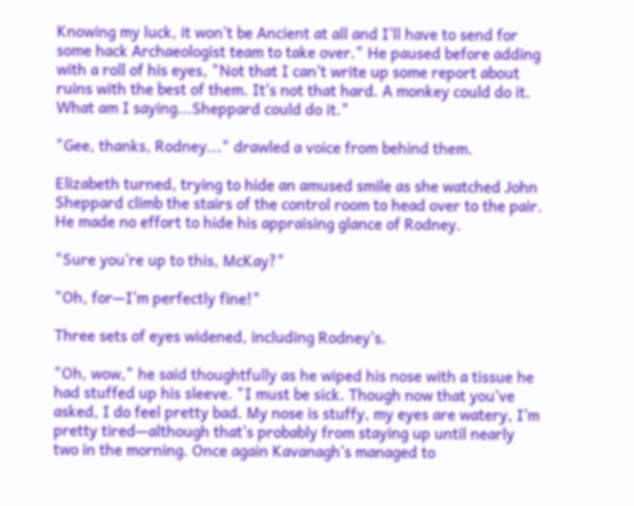Knowing my luck, it won't be Ancient at all and I'll have to send for some hack Archaeologist team to take over." He paused before adding with a roll of his eyes, "Not that I can't write up some report about ruins with the best of them. It's not that hard. A monkey could do it. What am I saying...Sheppard could do it."

"Gee, thanks, Rodney..." drawled a voice from behind them.

Elizabeth turned, trying to hide an amused smile as she watched John Sheppard climb the stairs of the control room to head over to the pair. He made no effort to hide his appraising glance of Rodney.

"Sure you're up to this, McKay?"

"Oh, for—I'm perfectly fine!"

Three sets of eyes widened, including Rodney's.

"Oh, wow," he said thoughtfully as he wiped his nose with a tissue he had stuffed up his sleeve. "I must be sick. Though now that you've asked, I do feel pretty bad. My nose is stuffy, my eyes are watery, I'm pretty tired—although that's probably from staying up until nearly two in the morning. Once again Kavanagh's managed to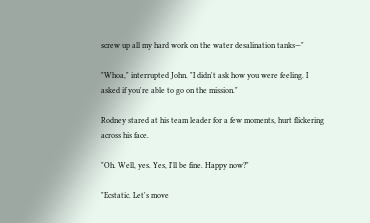screw up all my hard work on the water desalination tanks—"

"Whoa," interrupted John. "I didn't ask how you were feeling. I asked if you're able to go on the mission."

Rodney stared at his team leader for a few moments, hurt flickering across his face.

"Oh. Well, yes. Yes, I'll be fine. Happy now?"

"Ecstatic. Let's move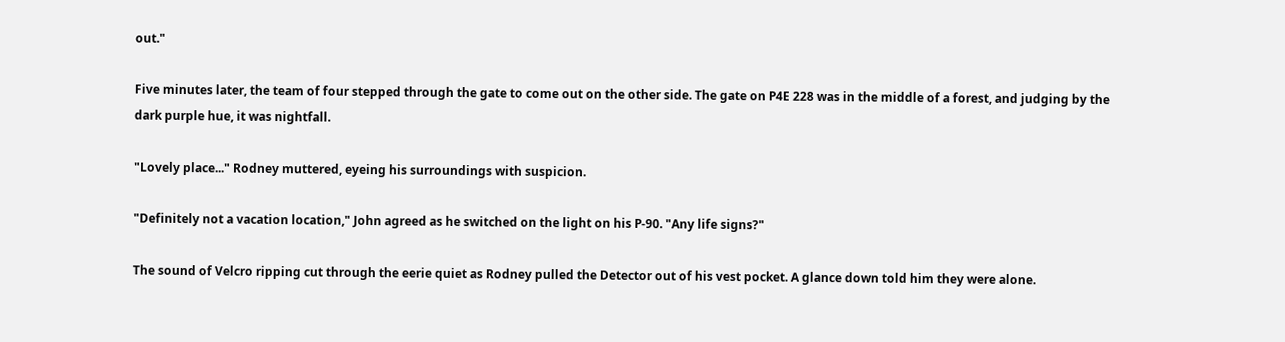out."

Five minutes later, the team of four stepped through the gate to come out on the other side. The gate on P4E 228 was in the middle of a forest, and judging by the dark purple hue, it was nightfall.

"Lovely place..." Rodney muttered, eyeing his surroundings with suspicion.

"Definitely not a vacation location," John agreed as he switched on the light on his P-90. "Any life signs?"

The sound of Velcro ripping cut through the eerie quiet as Rodney pulled the Detector out of his vest pocket. A glance down told him they were alone.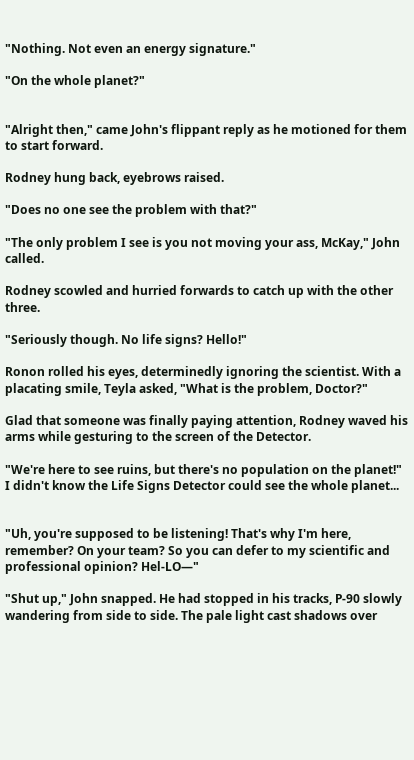"Nothing. Not even an energy signature."

"On the whole planet?"


"Alright then," came John's flippant reply as he motioned for them to start forward.

Rodney hung back, eyebrows raised.

"Does no one see the problem with that?"

"The only problem I see is you not moving your ass, McKay," John called.

Rodney scowled and hurried forwards to catch up with the other three.

"Seriously though. No life signs? Hello!"

Ronon rolled his eyes, determinedly ignoring the scientist. With a placating smile, Teyla asked, "What is the problem, Doctor?"

Glad that someone was finally paying attention, Rodney waved his arms while gesturing to the screen of the Detector.

"We're here to see ruins, but there's no population on the planet!" I didn't know the Life Signs Detector could see the whole planet...


"Uh, you're supposed to be listening! That's why I'm here, remember? On your team? So you can defer to my scientific and professional opinion? Hel-LO—"

"Shut up," John snapped. He had stopped in his tracks, P-90 slowly wandering from side to side. The pale light cast shadows over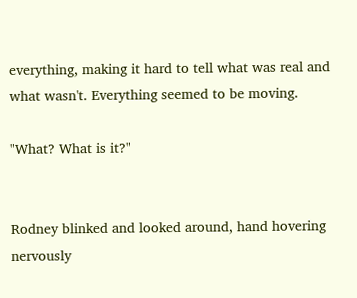everything, making it hard to tell what was real and what wasn't. Everything seemed to be moving.

"What? What is it?"


Rodney blinked and looked around, hand hovering nervously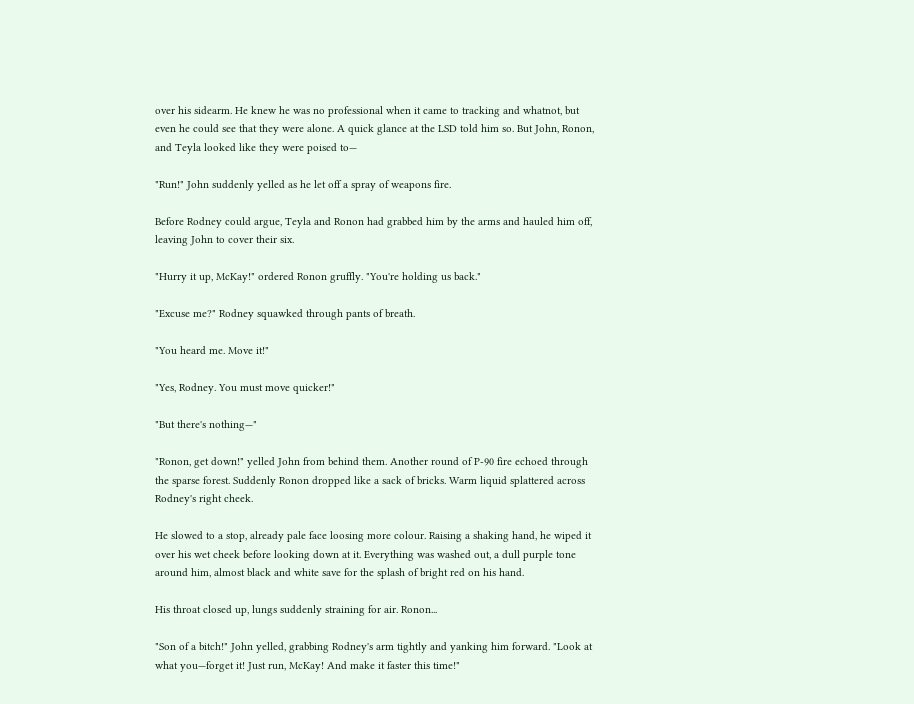over his sidearm. He knew he was no professional when it came to tracking and whatnot, but even he could see that they were alone. A quick glance at the LSD told him so. But John, Ronon, and Teyla looked like they were poised to—

"Run!" John suddenly yelled as he let off a spray of weapons fire.

Before Rodney could argue, Teyla and Ronon had grabbed him by the arms and hauled him off, leaving John to cover their six.

"Hurry it up, McKay!" ordered Ronon gruffly. "You're holding us back."

"Excuse me?" Rodney squawked through pants of breath.

"You heard me. Move it!"

"Yes, Rodney. You must move quicker!"

"But there's nothing—"

"Ronon, get down!" yelled John from behind them. Another round of P-90 fire echoed through the sparse forest. Suddenly Ronon dropped like a sack of bricks. Warm liquid splattered across Rodney's right cheek.

He slowed to a stop, already pale face loosing more colour. Raising a shaking hand, he wiped it over his wet cheek before looking down at it. Everything was washed out, a dull purple tone around him, almost black and white save for the splash of bright red on his hand.

His throat closed up, lungs suddenly straining for air. Ronon...

"Son of a bitch!" John yelled, grabbing Rodney's arm tightly and yanking him forward. "Look at what you—forget it! Just run, McKay! And make it faster this time!"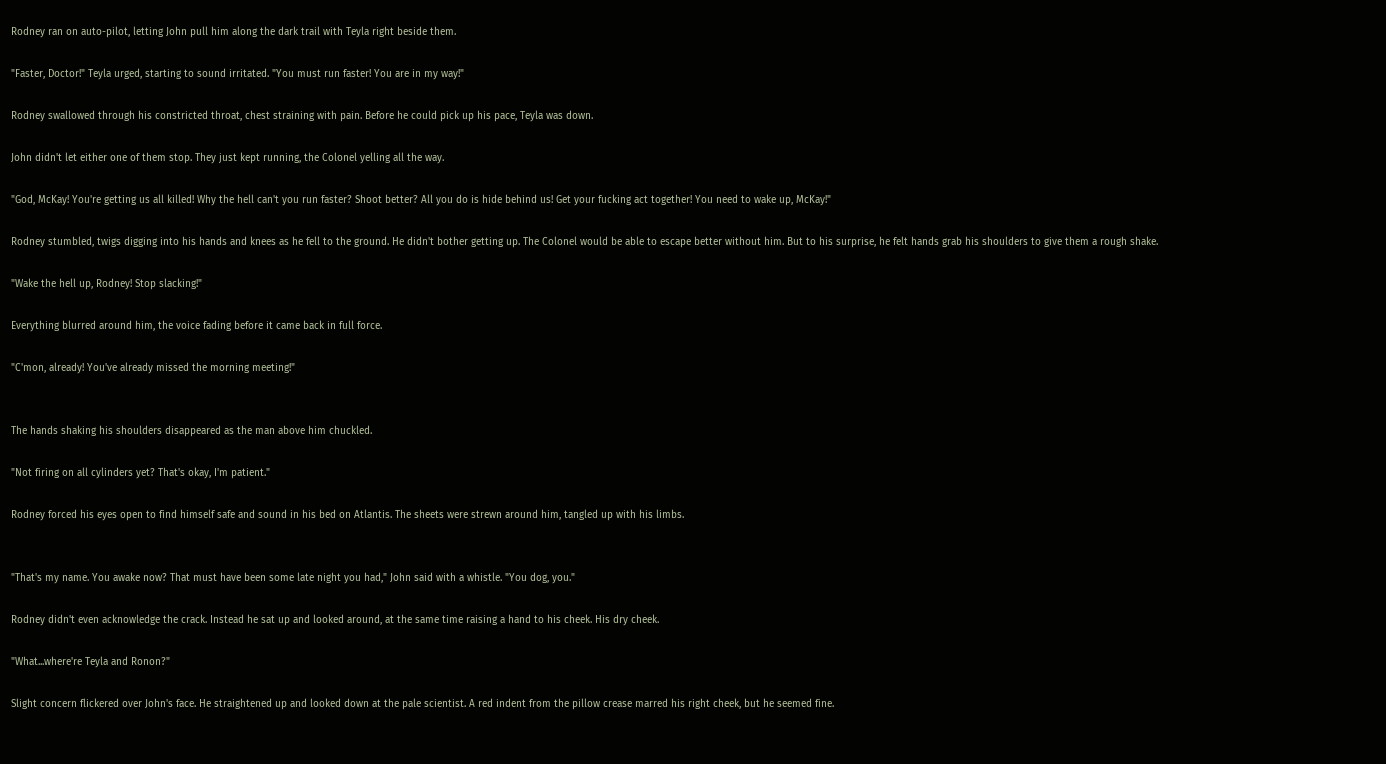Rodney ran on auto-pilot, letting John pull him along the dark trail with Teyla right beside them.

"Faster, Doctor!" Teyla urged, starting to sound irritated. "You must run faster! You are in my way!"

Rodney swallowed through his constricted throat, chest straining with pain. Before he could pick up his pace, Teyla was down.

John didn't let either one of them stop. They just kept running, the Colonel yelling all the way.

"God, McKay! You're getting us all killed! Why the hell can't you run faster? Shoot better? All you do is hide behind us! Get your fucking act together! You need to wake up, McKay!"

Rodney stumbled, twigs digging into his hands and knees as he fell to the ground. He didn't bother getting up. The Colonel would be able to escape better without him. But to his surprise, he felt hands grab his shoulders to give them a rough shake.

"Wake the hell up, Rodney! Stop slacking!"

Everything blurred around him, the voice fading before it came back in full force.

"C'mon, already! You've already missed the morning meeting!"


The hands shaking his shoulders disappeared as the man above him chuckled.

"Not firing on all cylinders yet? That's okay, I'm patient."

Rodney forced his eyes open to find himself safe and sound in his bed on Atlantis. The sheets were strewn around him, tangled up with his limbs.


"That's my name. You awake now? That must have been some late night you had," John said with a whistle. "You dog, you."

Rodney didn't even acknowledge the crack. Instead he sat up and looked around, at the same time raising a hand to his cheek. His dry cheek.

"What...where're Teyla and Ronon?"

Slight concern flickered over John's face. He straightened up and looked down at the pale scientist. A red indent from the pillow crease marred his right cheek, but he seemed fine.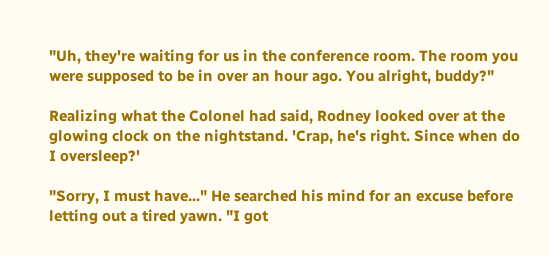"Uh, they're waiting for us in the conference room. The room you were supposed to be in over an hour ago. You alright, buddy?"

Realizing what the Colonel had said, Rodney looked over at the glowing clock on the nightstand. 'Crap, he's right. Since when do I oversleep?'

"Sorry, I must have..." He searched his mind for an excuse before letting out a tired yawn. "I got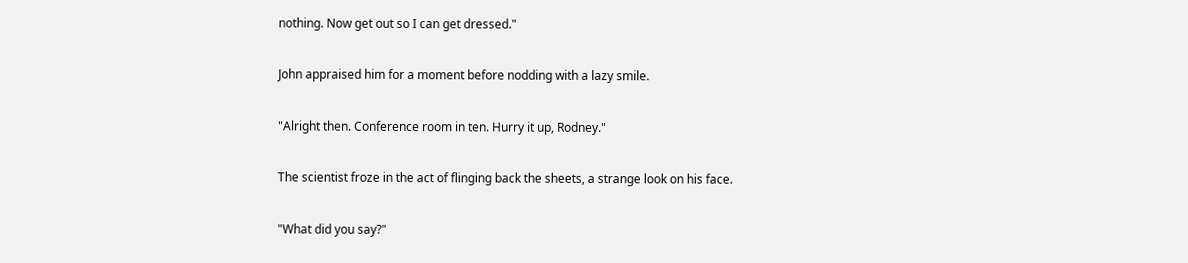nothing. Now get out so I can get dressed."

John appraised him for a moment before nodding with a lazy smile.

"Alright then. Conference room in ten. Hurry it up, Rodney."

The scientist froze in the act of flinging back the sheets, a strange look on his face.

"What did you say?"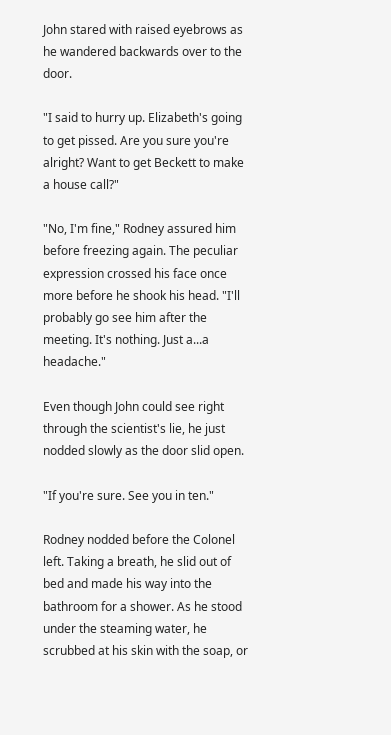John stared with raised eyebrows as he wandered backwards over to the door.

"I said to hurry up. Elizabeth's going to get pissed. Are you sure you're alright? Want to get Beckett to make a house call?"

"No, I'm fine," Rodney assured him before freezing again. The peculiar expression crossed his face once more before he shook his head. "I'll probably go see him after the meeting. It's nothing. Just a...a headache."

Even though John could see right through the scientist's lie, he just nodded slowly as the door slid open.

"If you're sure. See you in ten."

Rodney nodded before the Colonel left. Taking a breath, he slid out of bed and made his way into the bathroom for a shower. As he stood under the steaming water, he scrubbed at his skin with the soap, or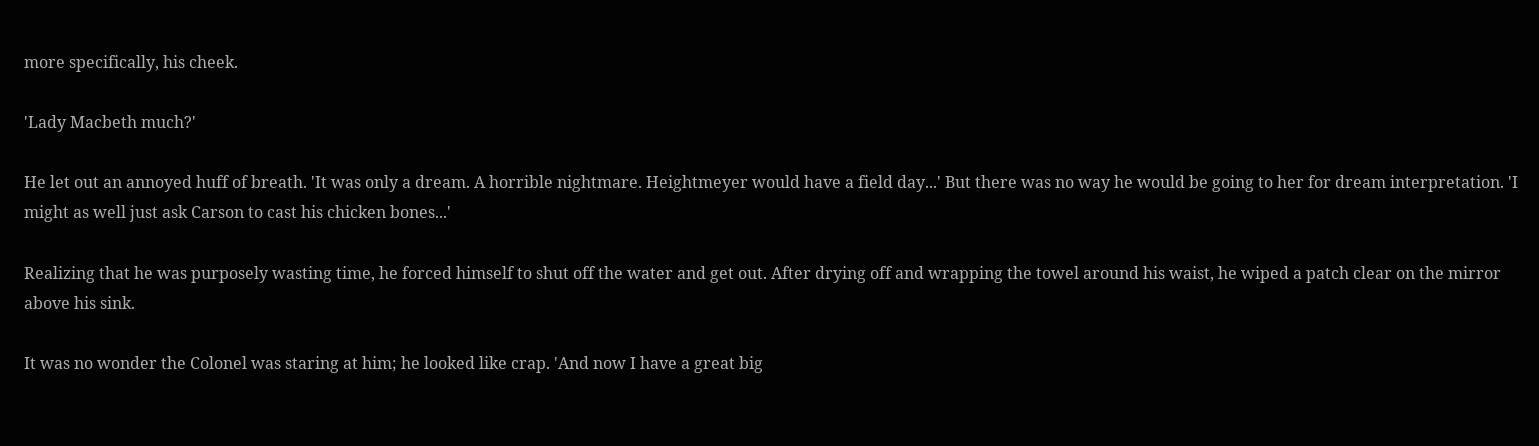more specifically, his cheek.

'Lady Macbeth much?'

He let out an annoyed huff of breath. 'It was only a dream. A horrible nightmare. Heightmeyer would have a field day...' But there was no way he would be going to her for dream interpretation. 'I might as well just ask Carson to cast his chicken bones...'

Realizing that he was purposely wasting time, he forced himself to shut off the water and get out. After drying off and wrapping the towel around his waist, he wiped a patch clear on the mirror above his sink.

It was no wonder the Colonel was staring at him; he looked like crap. 'And now I have a great big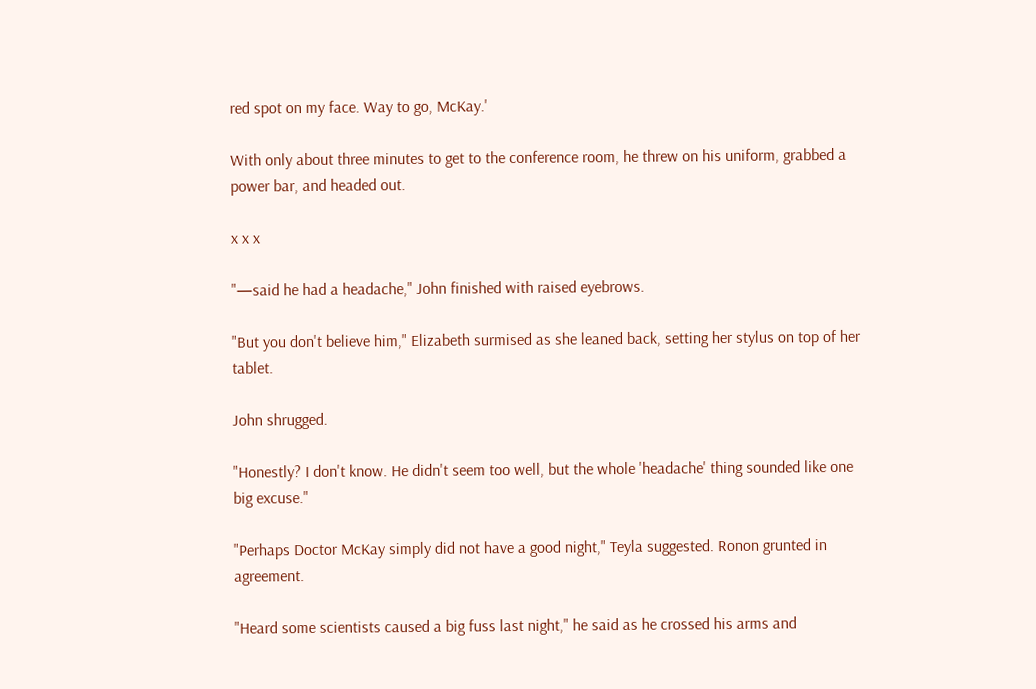red spot on my face. Way to go, McKay.'

With only about three minutes to get to the conference room, he threw on his uniform, grabbed a power bar, and headed out.

x x x

"—said he had a headache," John finished with raised eyebrows.

"But you don't believe him," Elizabeth surmised as she leaned back, setting her stylus on top of her tablet.

John shrugged.

"Honestly? I don't know. He didn't seem too well, but the whole 'headache' thing sounded like one big excuse."

"Perhaps Doctor McKay simply did not have a good night," Teyla suggested. Ronon grunted in agreement.

"Heard some scientists caused a big fuss last night," he said as he crossed his arms and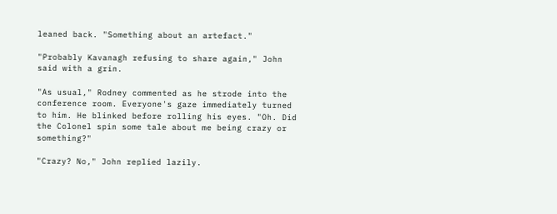leaned back. "Something about an artefact."

"Probably Kavanagh refusing to share again," John said with a grin.

"As usual," Rodney commented as he strode into the conference room. Everyone's gaze immediately turned to him. He blinked before rolling his eyes. "Oh. Did the Colonel spin some tale about me being crazy or something?"

"Crazy? No," John replied lazily.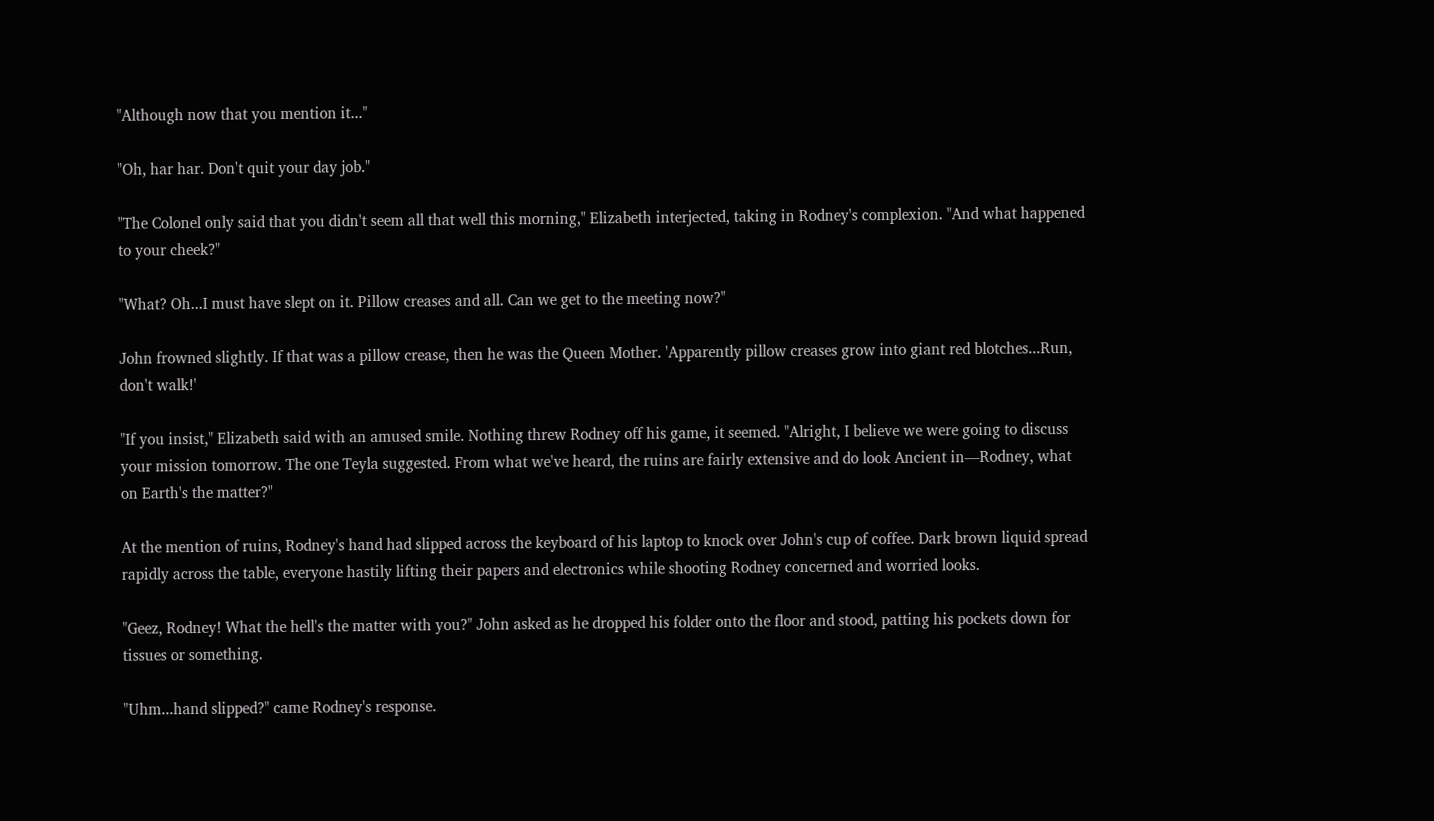"Although now that you mention it..."

"Oh, har har. Don't quit your day job."

"The Colonel only said that you didn't seem all that well this morning," Elizabeth interjected, taking in Rodney's complexion. "And what happened to your cheek?"

"What? Oh...I must have slept on it. Pillow creases and all. Can we get to the meeting now?"

John frowned slightly. If that was a pillow crease, then he was the Queen Mother. 'Apparently pillow creases grow into giant red blotches...Run, don't walk!'

"If you insist," Elizabeth said with an amused smile. Nothing threw Rodney off his game, it seemed. "Alright, I believe we were going to discuss your mission tomorrow. The one Teyla suggested. From what we've heard, the ruins are fairly extensive and do look Ancient in—Rodney, what on Earth's the matter?"

At the mention of ruins, Rodney's hand had slipped across the keyboard of his laptop to knock over John's cup of coffee. Dark brown liquid spread rapidly across the table, everyone hastily lifting their papers and electronics while shooting Rodney concerned and worried looks.

"Geez, Rodney! What the hell's the matter with you?" John asked as he dropped his folder onto the floor and stood, patting his pockets down for tissues or something.

"Uhm...hand slipped?" came Rodney's response.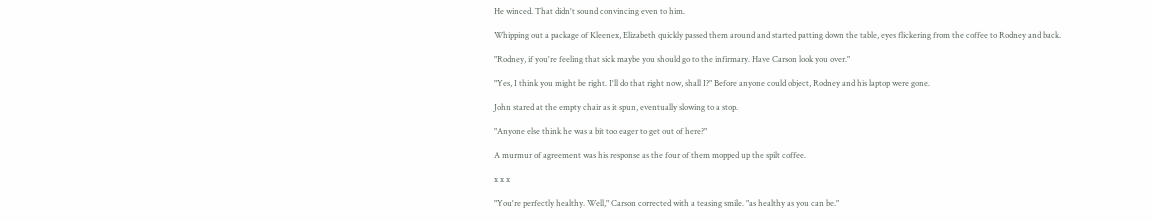He winced. That didn't sound convincing even to him.

Whipping out a package of Kleenex, Elizabeth quickly passed them around and started patting down the table, eyes flickering from the coffee to Rodney and back.

"Rodney, if you're feeling that sick maybe you should go to the infirmary. Have Carson look you over."

"Yes, I think you might be right. I'll do that right now, shall I?" Before anyone could object, Rodney and his laptop were gone.

John stared at the empty chair as it spun, eventually slowing to a stop.

"Anyone else think he was a bit too eager to get out of here?"

A murmur of agreement was his response as the four of them mopped up the spilt coffee.

x x x

"You're perfectly healthy. Well," Carson corrected with a teasing smile. "as healthy as you can be."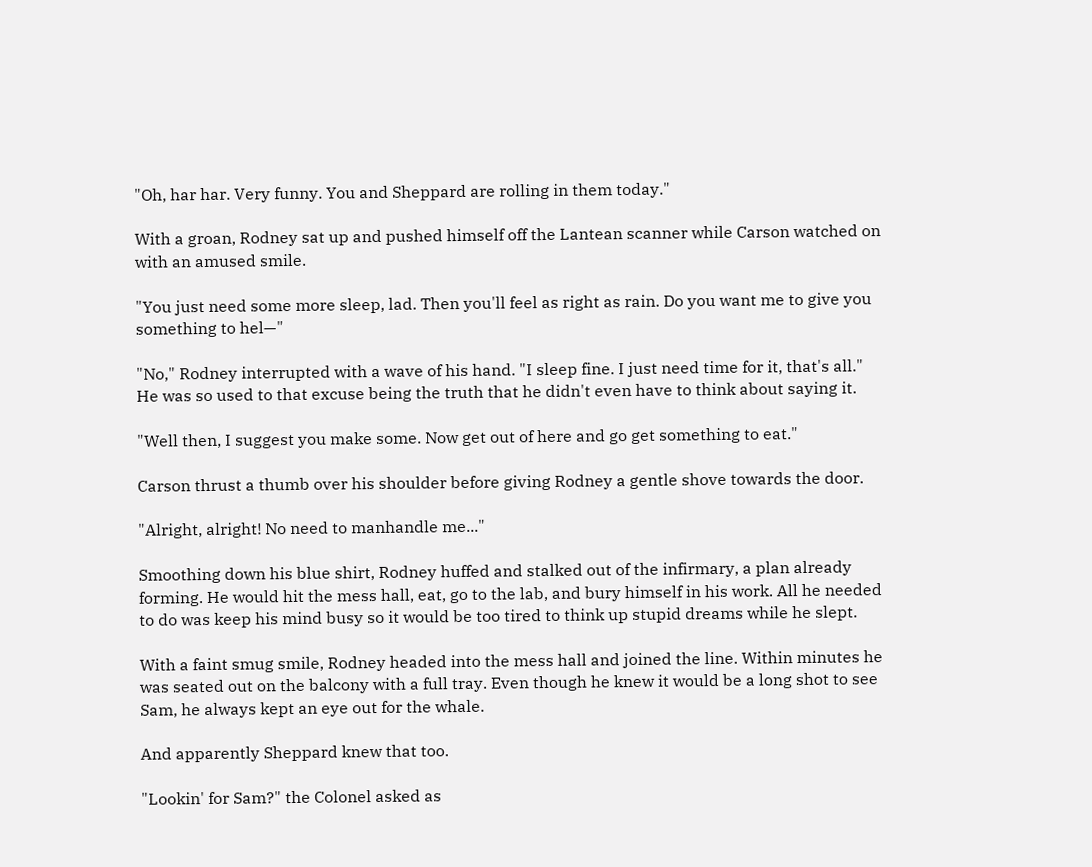"Oh, har har. Very funny. You and Sheppard are rolling in them today."

With a groan, Rodney sat up and pushed himself off the Lantean scanner while Carson watched on with an amused smile.

"You just need some more sleep, lad. Then you'll feel as right as rain. Do you want me to give you something to hel—"

"No," Rodney interrupted with a wave of his hand. "I sleep fine. I just need time for it, that's all." He was so used to that excuse being the truth that he didn't even have to think about saying it.

"Well then, I suggest you make some. Now get out of here and go get something to eat."

Carson thrust a thumb over his shoulder before giving Rodney a gentle shove towards the door.

"Alright, alright! No need to manhandle me..."

Smoothing down his blue shirt, Rodney huffed and stalked out of the infirmary, a plan already forming. He would hit the mess hall, eat, go to the lab, and bury himself in his work. All he needed to do was keep his mind busy so it would be too tired to think up stupid dreams while he slept.

With a faint smug smile, Rodney headed into the mess hall and joined the line. Within minutes he was seated out on the balcony with a full tray. Even though he knew it would be a long shot to see Sam, he always kept an eye out for the whale.

And apparently Sheppard knew that too.

"Lookin' for Sam?" the Colonel asked as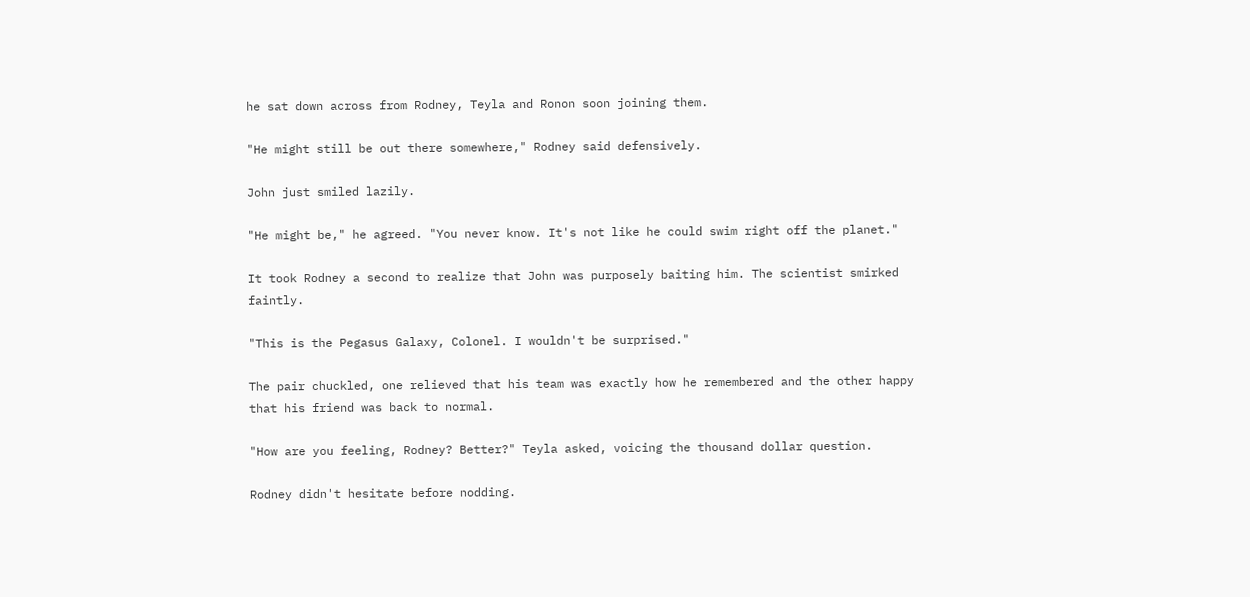he sat down across from Rodney, Teyla and Ronon soon joining them.

"He might still be out there somewhere," Rodney said defensively.

John just smiled lazily.

"He might be," he agreed. "You never know. It's not like he could swim right off the planet."

It took Rodney a second to realize that John was purposely baiting him. The scientist smirked faintly.

"This is the Pegasus Galaxy, Colonel. I wouldn't be surprised."

The pair chuckled, one relieved that his team was exactly how he remembered and the other happy that his friend was back to normal.

"How are you feeling, Rodney? Better?" Teyla asked, voicing the thousand dollar question.

Rodney didn't hesitate before nodding.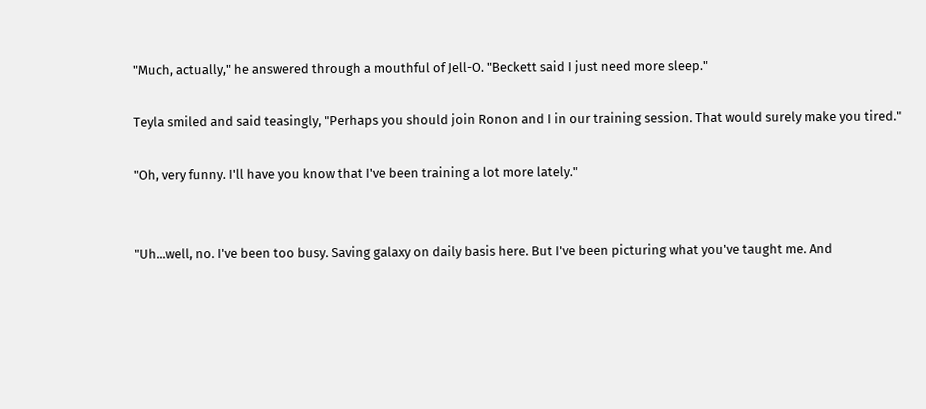"Much, actually," he answered through a mouthful of Jell-O. "Beckett said I just need more sleep."

Teyla smiled and said teasingly, "Perhaps you should join Ronon and I in our training session. That would surely make you tired."

"Oh, very funny. I'll have you know that I've been training a lot more lately."


"Uh...well, no. I've been too busy. Saving galaxy on daily basis here. But I've been picturing what you've taught me. And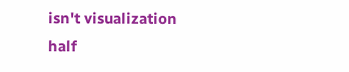isn't visualization half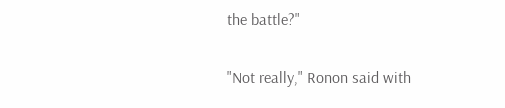the battle?"

"Not really," Ronon said with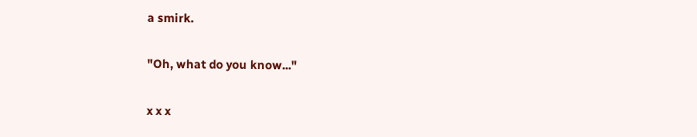a smirk.

"Oh, what do you know..."

x x x